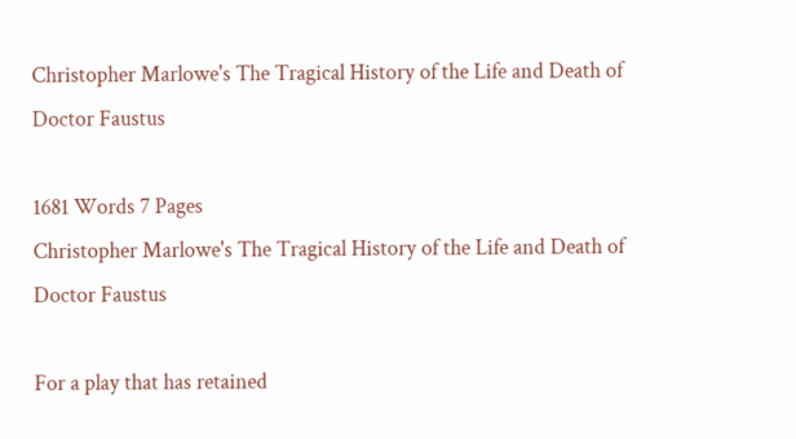Christopher Marlowe's The Tragical History of the Life and Death of Doctor Faustus

1681 Words 7 Pages
Christopher Marlowe's The Tragical History of the Life and Death of Doctor Faustus

For a play that has retained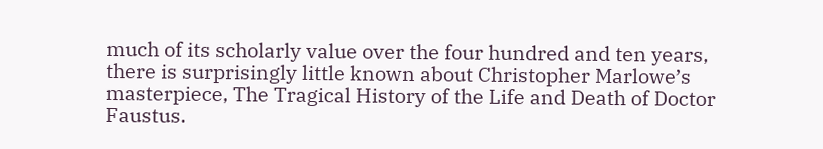much of its scholarly value over the four hundred and ten years, there is surprisingly little known about Christopher Marlowe’s masterpiece, The Tragical History of the Life and Death of Doctor Faustus.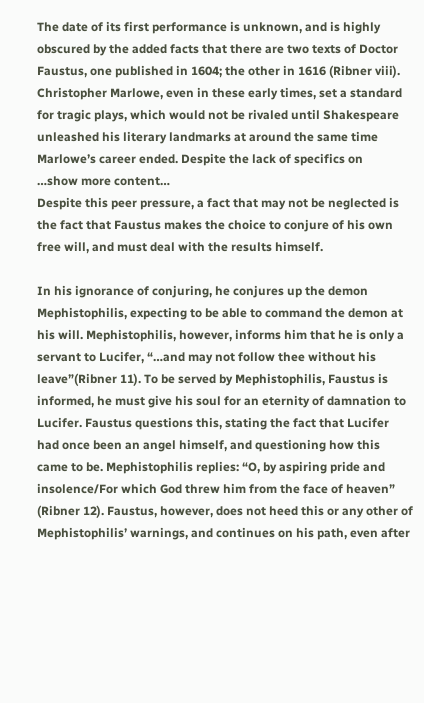The date of its first performance is unknown, and is highly obscured by the added facts that there are two texts of Doctor Faustus, one published in 1604; the other in 1616 (Ribner viii). Christopher Marlowe, even in these early times, set a standard for tragic plays, which would not be rivaled until Shakespeare unleashed his literary landmarks at around the same time Marlowe’s career ended. Despite the lack of specifics on
…show more content…
Despite this peer pressure, a fact that may not be neglected is the fact that Faustus makes the choice to conjure of his own free will, and must deal with the results himself.

In his ignorance of conjuring, he conjures up the demon Mephistophilis, expecting to be able to command the demon at his will. Mephistophilis, however, informs him that he is only a servant to Lucifer, “…and may not follow thee without his leave”(Ribner 11). To be served by Mephistophilis, Faustus is informed, he must give his soul for an eternity of damnation to Lucifer. Faustus questions this, stating the fact that Lucifer had once been an angel himself, and questioning how this came to be. Mephistophilis replies: “O, by aspiring pride and insolence/For which God threw him from the face of heaven” (Ribner 12). Faustus, however, does not heed this or any other of Mephistophilis’ warnings, and continues on his path, even after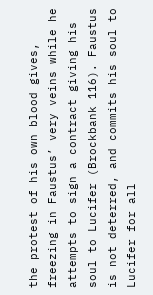the protest of his own blood gives, freezing in Faustus’ very veins while he attempts to sign a contract giving his soul to Lucifer (Brockbank 116). Faustus is not deterred, and commits his soul to Lucifer for all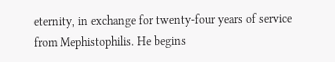eternity, in exchange for twenty-four years of service from Mephistophilis. He begins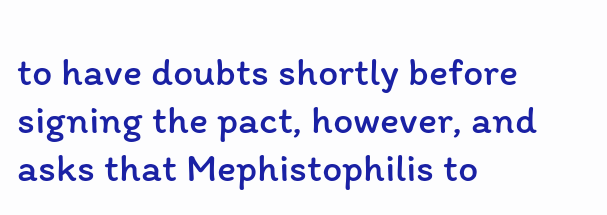to have doubts shortly before signing the pact, however, and asks that Mephistophilis to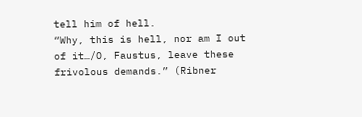tell him of hell.
“Why, this is hell, nor am I out of it…/O, Faustus, leave these frivolous demands.” (Ribner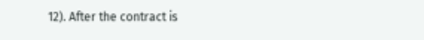12). After the contract is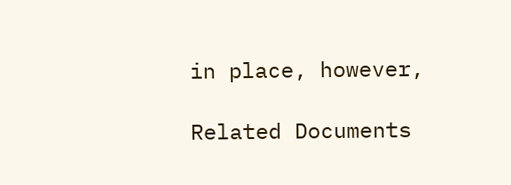in place, however,

Related Documents